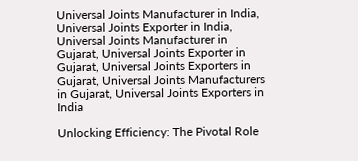Universal Joints Manufacturer in India, Universal Joints Exporter in India, Universal Joints Manufacturer in Gujarat, Universal Joints Exporter in Gujarat, Universal Joints Exporters in Gujarat, Universal Joints Manufacturers in Gujarat, Universal Joints Exporters in India

Unlocking Efficiency: The Pivotal Role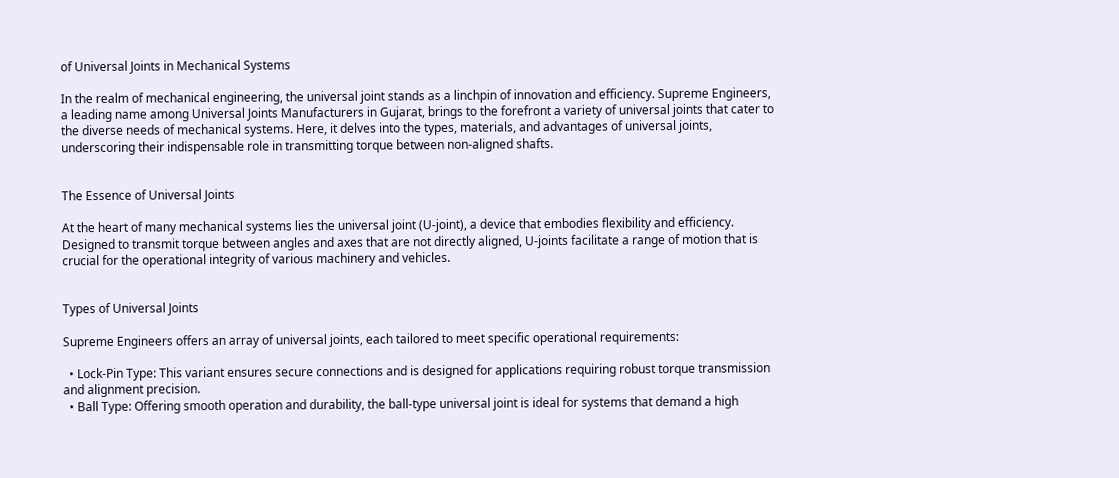of Universal Joints in Mechanical Systems

In the realm of mechanical engineering, the universal joint stands as a linchpin of innovation and efficiency. Supreme Engineers, a leading name among Universal Joints Manufacturers in Gujarat, brings to the forefront a variety of universal joints that cater to the diverse needs of mechanical systems. Here, it delves into the types, materials, and advantages of universal joints, underscoring their indispensable role in transmitting torque between non-aligned shafts.


The Essence of Universal Joints

At the heart of many mechanical systems lies the universal joint (U-joint), a device that embodies flexibility and efficiency. Designed to transmit torque between angles and axes that are not directly aligned, U-joints facilitate a range of motion that is crucial for the operational integrity of various machinery and vehicles.


Types of Universal Joints

Supreme Engineers offers an array of universal joints, each tailored to meet specific operational requirements:

  • Lock-Pin Type: This variant ensures secure connections and is designed for applications requiring robust torque transmission and alignment precision.
  • Ball Type: Offering smooth operation and durability, the ball-type universal joint is ideal for systems that demand a high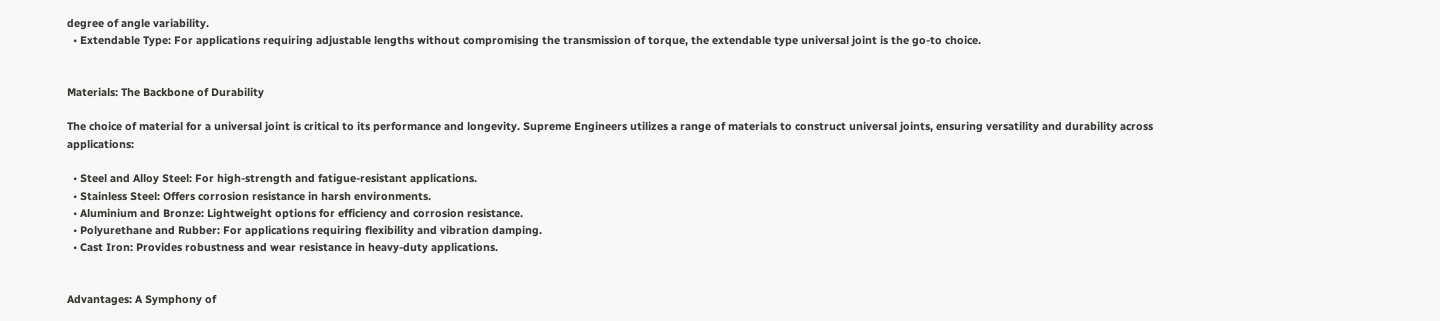degree of angle variability.
  • Extendable Type: For applications requiring adjustable lengths without compromising the transmission of torque, the extendable type universal joint is the go-to choice.


Materials: The Backbone of Durability

The choice of material for a universal joint is critical to its performance and longevity. Supreme Engineers utilizes a range of materials to construct universal joints, ensuring versatility and durability across applications:

  • Steel and Alloy Steel: For high-strength and fatigue-resistant applications.
  • Stainless Steel: Offers corrosion resistance in harsh environments.
  • Aluminium and Bronze: Lightweight options for efficiency and corrosion resistance.
  • Polyurethane and Rubber: For applications requiring flexibility and vibration damping.
  • Cast Iron: Provides robustness and wear resistance in heavy-duty applications.


Advantages: A Symphony of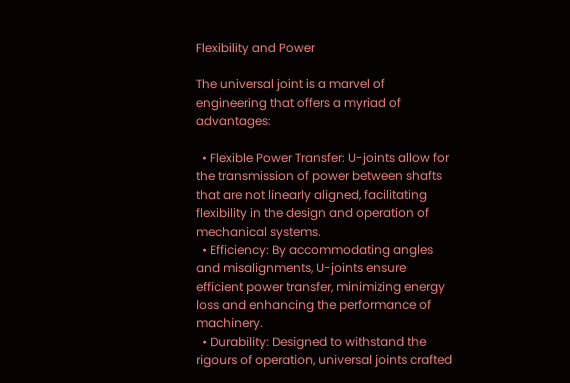Flexibility and Power

The universal joint is a marvel of engineering that offers a myriad of advantages:

  • Flexible Power Transfer: U-joints allow for the transmission of power between shafts that are not linearly aligned, facilitating flexibility in the design and operation of mechanical systems.
  • Efficiency: By accommodating angles and misalignments, U-joints ensure efficient power transfer, minimizing energy loss and enhancing the performance of machinery.
  • Durability: Designed to withstand the rigours of operation, universal joints crafted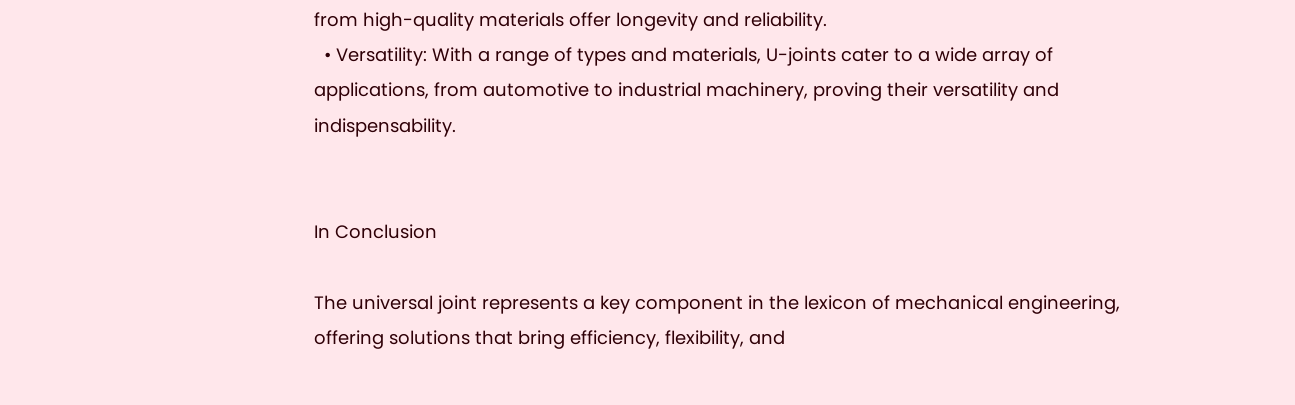from high-quality materials offer longevity and reliability.
  • Versatility: With a range of types and materials, U-joints cater to a wide array of applications, from automotive to industrial machinery, proving their versatility and indispensability.


In Conclusion

The universal joint represents a key component in the lexicon of mechanical engineering, offering solutions that bring efficiency, flexibility, and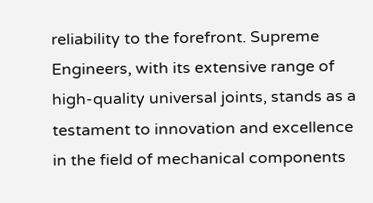reliability to the forefront. Supreme Engineers, with its extensive range of high-quality universal joints, stands as a testament to innovation and excellence in the field of mechanical components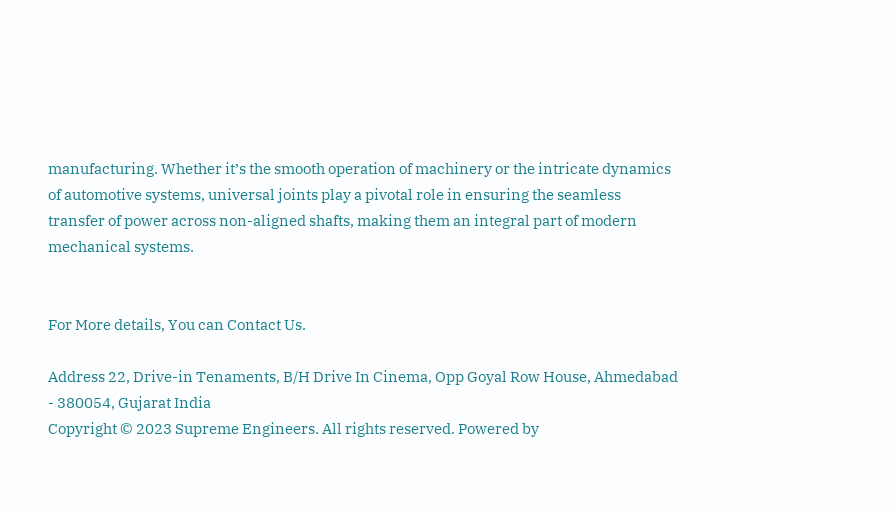manufacturing. Whether it’s the smooth operation of machinery or the intricate dynamics of automotive systems, universal joints play a pivotal role in ensuring the seamless transfer of power across non-aligned shafts, making them an integral part of modern mechanical systems.


For More details, You can Contact Us.

Address 22, Drive-in Tenaments, B/H Drive In Cinema, Opp Goyal Row House, Ahmedabad - 380054, Gujarat India
Copyright © 2023 Supreme Engineers. All rights reserved. Powered by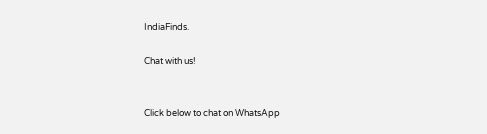IndiaFinds.

Chat with us!


Click below to chat on WhatsApp